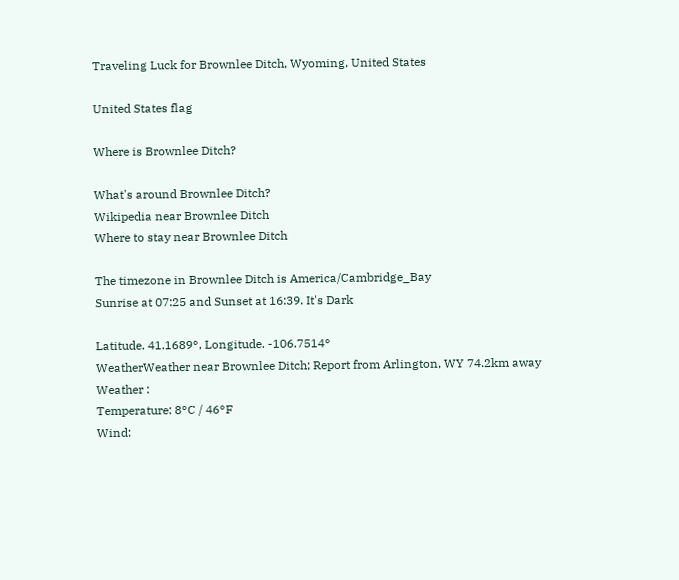Traveling Luck for Brownlee Ditch, Wyoming, United States

United States flag

Where is Brownlee Ditch?

What's around Brownlee Ditch?
Wikipedia near Brownlee Ditch
Where to stay near Brownlee Ditch

The timezone in Brownlee Ditch is America/Cambridge_Bay
Sunrise at 07:25 and Sunset at 16:39. It's Dark

Latitude. 41.1689°, Longitude. -106.7514°
WeatherWeather near Brownlee Ditch; Report from Arlington, WY 74.2km away
Weather :
Temperature: 8°C / 46°F
Wind: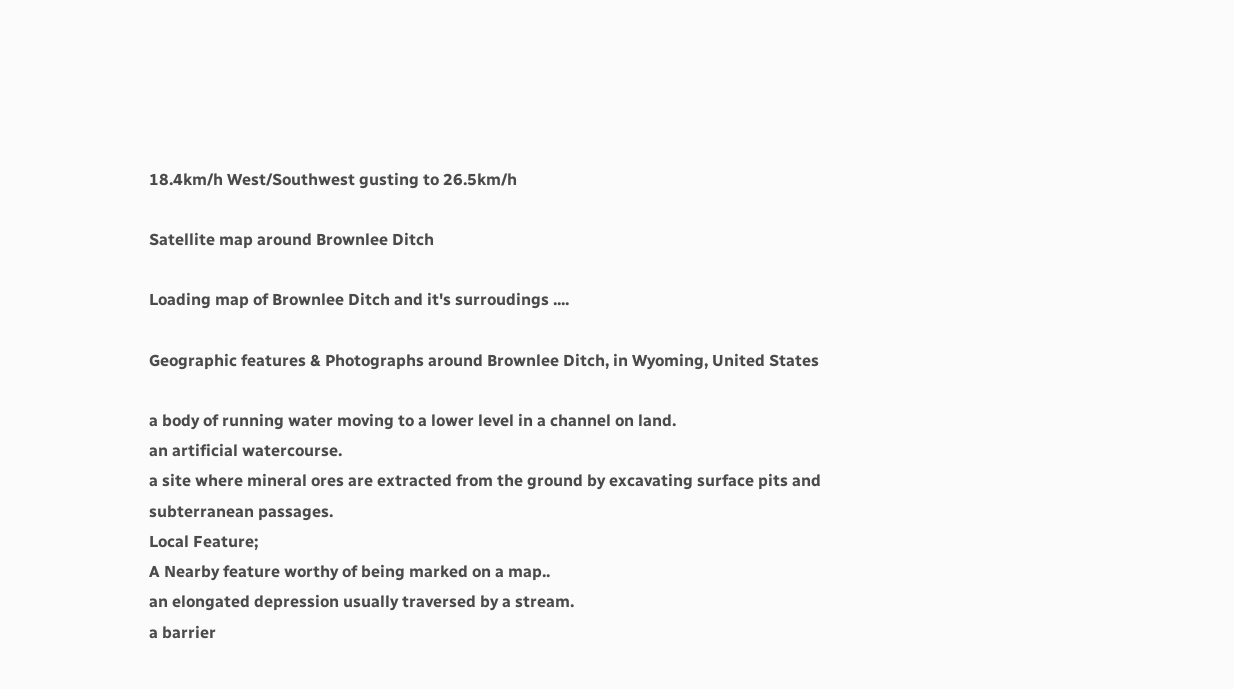18.4km/h West/Southwest gusting to 26.5km/h

Satellite map around Brownlee Ditch

Loading map of Brownlee Ditch and it's surroudings ....

Geographic features & Photographs around Brownlee Ditch, in Wyoming, United States

a body of running water moving to a lower level in a channel on land.
an artificial watercourse.
a site where mineral ores are extracted from the ground by excavating surface pits and subterranean passages.
Local Feature;
A Nearby feature worthy of being marked on a map..
an elongated depression usually traversed by a stream.
a barrier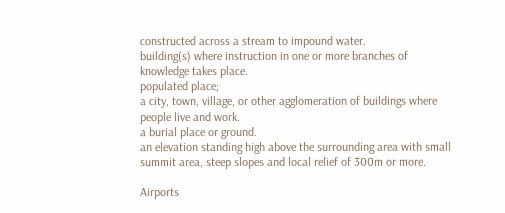constructed across a stream to impound water.
building(s) where instruction in one or more branches of knowledge takes place.
populated place;
a city, town, village, or other agglomeration of buildings where people live and work.
a burial place or ground.
an elevation standing high above the surrounding area with small summit area, steep slopes and local relief of 300m or more.

Airports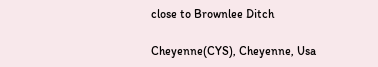close to Brownlee Ditch

Cheyenne(CYS), Cheyenne, Usa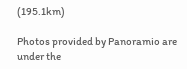(195.1km)

Photos provided by Panoramio are under the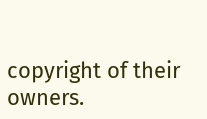copyright of their owners.